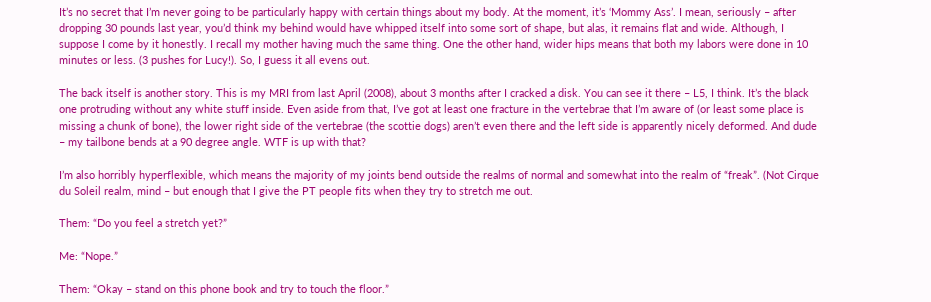It’s no secret that I’m never going to be particularly happy with certain things about my body. At the moment, it’s ‘Mommy Ass’. I mean, seriously – after dropping 30 pounds last year, you’d think my behind would have whipped itself into some sort of shape, but alas, it remains flat and wide. Although, I suppose I come by it honestly. I recall my mother having much the same thing. One the other hand, wider hips means that both my labors were done in 10 minutes or less. (3 pushes for Lucy!). So, I guess it all evens out.

The back itself is another story. This is my MRI from last April (2008), about 3 months after I cracked a disk. You can see it there – L5, I think. It’s the black one protruding without any white stuff inside. Even aside from that, I’ve got at least one fracture in the vertebrae that I’m aware of (or least some place is missing a chunk of bone), the lower right side of the vertebrae (the scottie dogs) aren’t even there and the left side is apparently nicely deformed. And dude – my tailbone bends at a 90 degree angle. WTF is up with that?

I’m also horribly hyperflexible, which means the majority of my joints bend outside the realms of normal and somewhat into the realm of “freak”. (Not Cirque du Soleil realm, mind – but enough that I give the PT people fits when they try to stretch me out.

Them: “Do you feel a stretch yet?”

Me: “Nope.”

Them: “Okay – stand on this phone book and try to touch the floor.”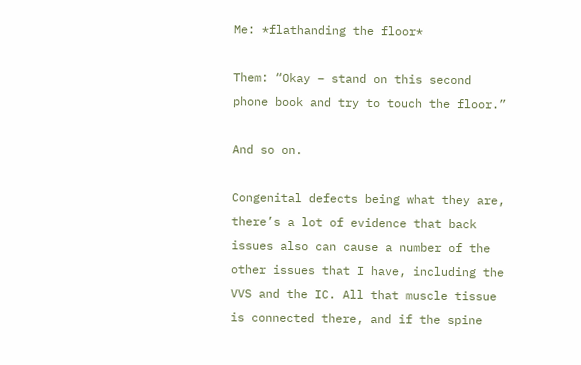Me: *flathanding the floor*

Them: “Okay – stand on this second phone book and try to touch the floor.”

And so on.

Congenital defects being what they are, there’s a lot of evidence that back issues also can cause a number of the other issues that I have, including the VVS and the IC. All that muscle tissue is connected there, and if the spine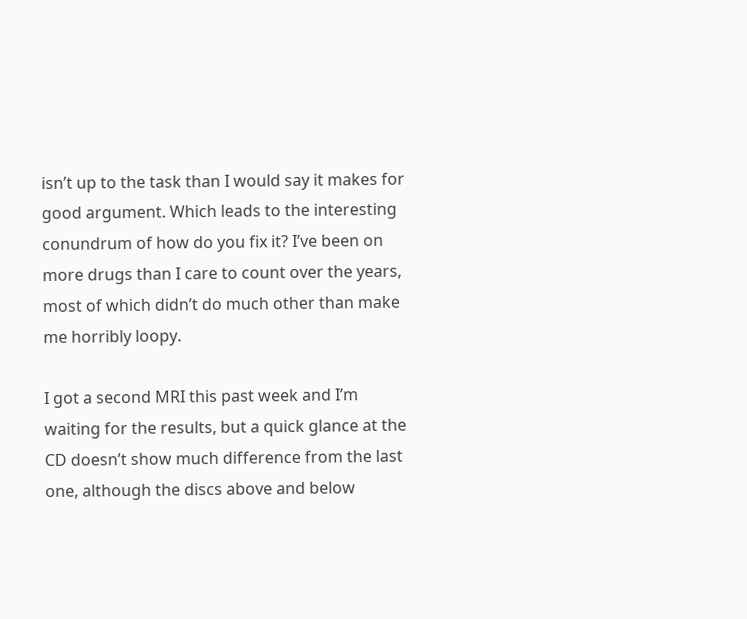isn’t up to the task than I would say it makes for good argument. Which leads to the interesting conundrum of how do you fix it? I’ve been on more drugs than I care to count over the years, most of which didn’t do much other than make me horribly loopy.

I got a second MRI this past week and I’m waiting for the results, but a quick glance at the CD doesn’t show much difference from the last one, although the discs above and below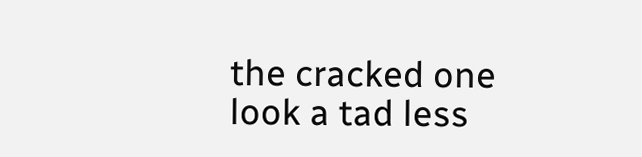the cracked one look a tad less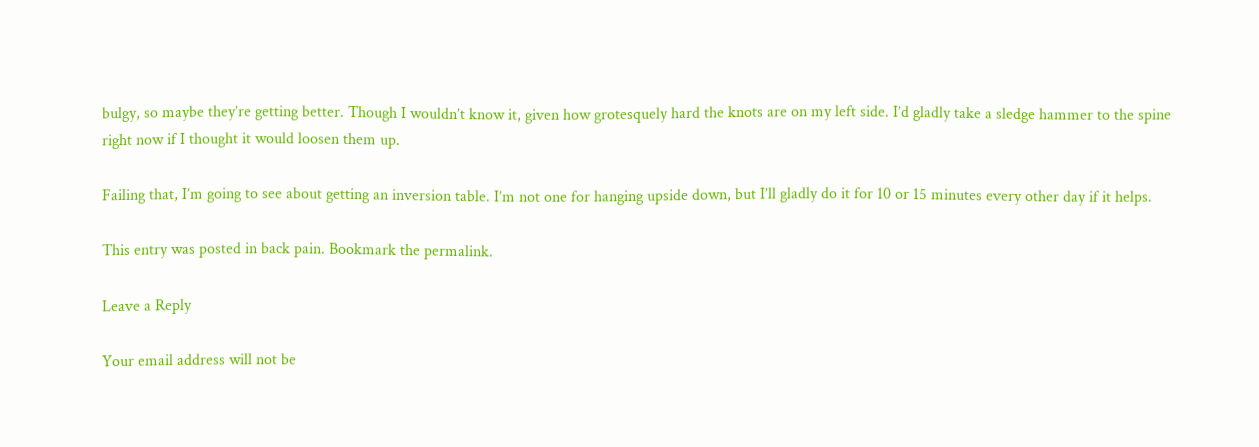bulgy, so maybe they’re getting better. Though I wouldn’t know it, given how grotesquely hard the knots are on my left side. I’d gladly take a sledge hammer to the spine right now if I thought it would loosen them up.

Failing that, I’m going to see about getting an inversion table. I’m not one for hanging upside down, but I’ll gladly do it for 10 or 15 minutes every other day if it helps.

This entry was posted in back pain. Bookmark the permalink.

Leave a Reply

Your email address will not be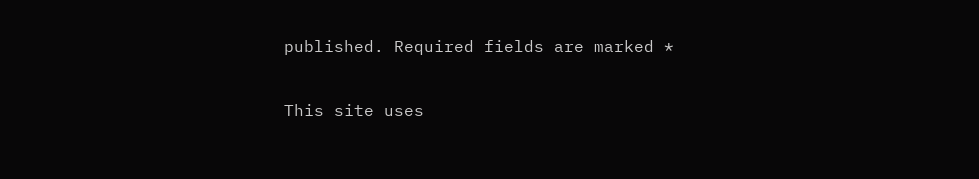published. Required fields are marked *

This site uses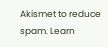Akismet to reduce spam. Learn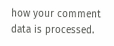how your comment data is processed.